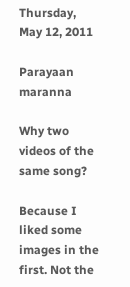Thursday, May 12, 2011

Parayaan maranna

Why two videos of the same song?

Because I liked some images in the first. Not the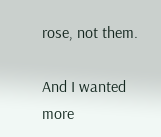rose, not them.

And I wanted more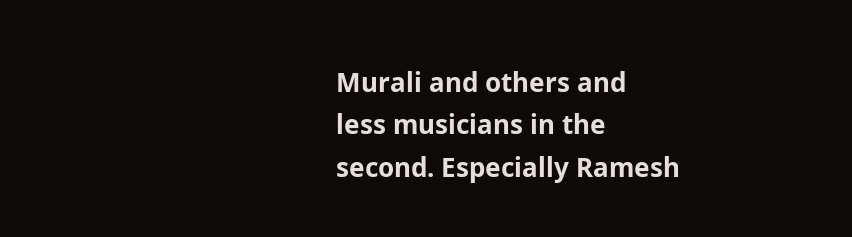Murali and others and less musicians in the second. Especially Ramesh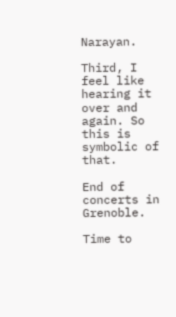Narayan.

Third, I feel like hearing it over and again. So this is symbolic of that.

End of concerts in Grenoble.

Time to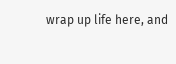wrap up life here, and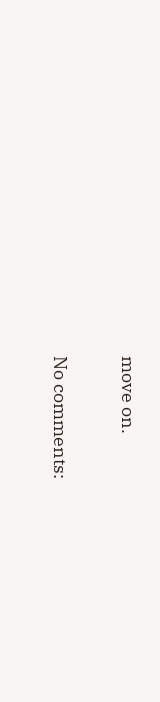move on.

No comments: